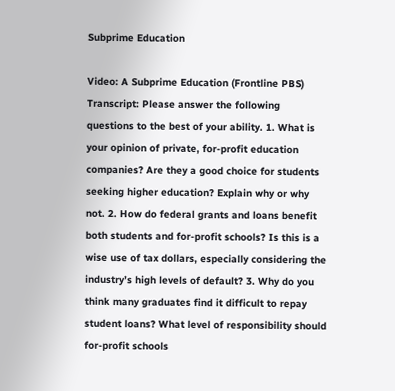Subprime Education

Video: A Subprime Education (Frontline PBS) Transcript: Please answer the following questions to the best of your ability. 1. What is your opinion of private, for-profit education companies? Are they a good choice for students seeking higher education? Explain why or why not. 2. How do federal grants and loans benefit both students and for-profit schools? Is this is a wise use of tax dollars, especially considering the industry’s high levels of default? 3. Why do you think many graduates find it difficult to repay student loans? What level of responsibility should for-profit schools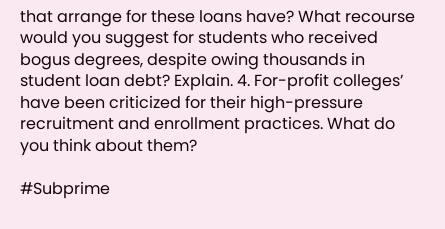that arrange for these loans have? What recourse would you suggest for students who received bogus degrees, despite owing thousands in student loan debt? Explain. 4. For-profit colleges’ have been criticized for their high-pressure recruitment and enrollment practices. What do you think about them?

#Subprime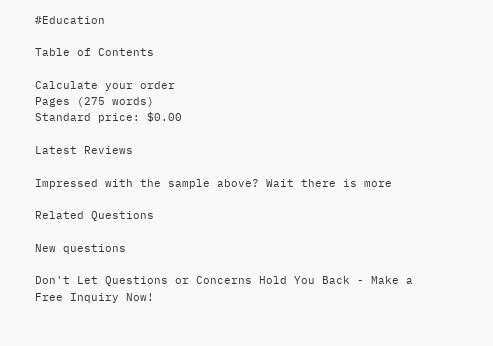#Education

Table of Contents

Calculate your order
Pages (275 words)
Standard price: $0.00

Latest Reviews

Impressed with the sample above? Wait there is more

Related Questions

New questions

Don't Let Questions or Concerns Hold You Back - Make a Free Inquiry Now!